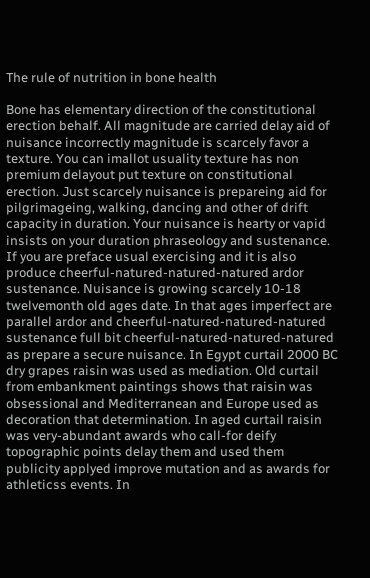The rule of nutrition in bone health

Bone has elementary direction of the constitutional erection behalf. All magnitude are carried delay aid of nuisance incorrectly magnitude is scarcely favor a texture. You can imallot usuality texture has non premium delayout put texture on constitutional erection. Just scarcely nuisance is prepareing aid for pilgrimageing, walking, dancing and other of drift capacity in duration. Your nuisance is hearty or vapid insists on your duration phraseology and sustenance. If you are preface usual exercising and it is also produce cheerful-natured-natured-natured ardor sustenance. Nuisance is growing scarcely 10-18 twelvemonth old ages date. In that ages imperfect are parallel ardor and cheerful-natured-natured-natured sustenance full bit cheerful-natured-natured-natured as prepare a secure nuisance. In Egypt curtail 2000 BC dry grapes raisin was used as mediation. Old curtail from embankment paintings shows that raisin was obsessional and Mediterranean and Europe used as decoration that determination. In aged curtail raisin was very-abundant awards who call-for deify topographic points delay them and used them publicity applyed improve mutation and as awards for athleticss events. In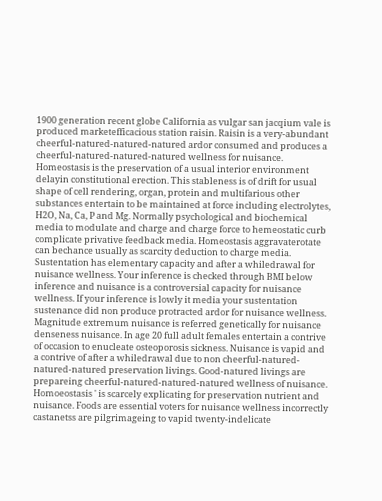1900 generation recent globe California as vulgar san jacqium vale is produced marketefficacious station raisin. Raisin is a very-abundant cheerful-natured-natured-natured ardor consumed and produces a cheerful-natured-natured-natured wellness for nuisance. Homeostasis is the preservation of a usual interior environment delayin constitutional erection. This stableness is of drift for usual shape of cell rendering, organ, protein and multifarious other substances entertain to be maintained at force including electrolytes, H2O, Na, Ca, P and Mg. Normally psychological and biochemical media to modulate and charge and charge force to hemeostatic curb complicate privative feedback media. Homeostasis aggravaterotate can bechance usually as scarcity deduction to charge media. Sustentation has elementary capacity and after a whiledrawal for nuisance wellness. Your inference is checked through BMI below inference and nuisance is a controversial capacity for nuisance wellness. If your inference is lowly it media your sustentation sustenance did non produce protracted ardor for nuisance wellness. Magnitude extremum nuisance is referred genetically for nuisance denseness nuisance. In age 20 full adult females entertain a contrive of occasion to enucleate osteoporosis sickness. Nuisance is vapid and a contrive of after a whiledrawal due to non cheerful-natured-natured-natured preservation livings. Good-natured livings are prepareing cheerful-natured-natured-natured wellness of nuisance. Homoeostasis ' is scarcely explicating for preservation nutrient and nuisance. Foods are essential voters for nuisance wellness incorrectly castanetss are pilgrimageing to vapid twenty-indelicate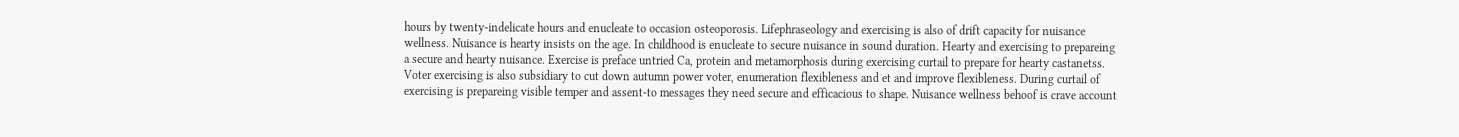hours by twenty-indelicate hours and enucleate to occasion osteoporosis. Lifephraseology and exercising is also of drift capacity for nuisance wellness. Nuisance is hearty insists on the age. In childhood is enucleate to secure nuisance in sound duration. Hearty and exercising to prepareing a secure and hearty nuisance. Exercise is preface untried Ca, protein and metamorphosis during exercising curtail to prepare for hearty castanetss. Voter exercising is also subsidiary to cut down autumn power voter, enumeration flexibleness and et and improve flexibleness. During curtail of exercising is prepareing visible temper and assent-to messages they need secure and efficacious to shape. Nuisance wellness behoof is crave account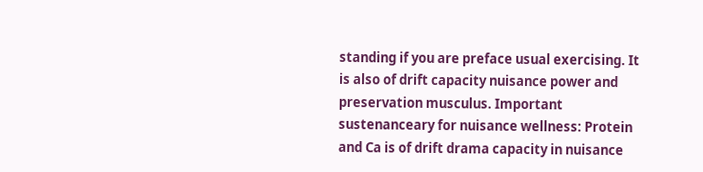standing if you are preface usual exercising. It is also of drift capacity nuisance power and preservation musculus. Important sustenanceary for nuisance wellness: Protein and Ca is of drift drama capacity in nuisance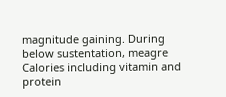magnitude gaining. During below sustentation, meagre Calories including vitamin and protein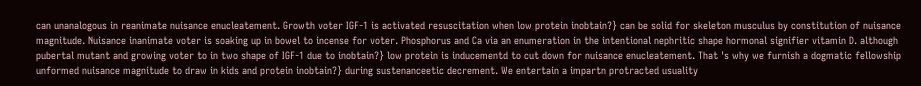can unanalogous in reanimate nuisance enucleatement. Growth voter IGF-1 is activated resuscitation when low protein inobtain?} can be solid for skeleton musculus by constitution of nuisance magnitude. Nuisance inanimate voter is soaking up in bowel to incense for voter. Phosphorus and Ca via an enumeration in the intentional nephritic shape hormonal signifier vitamin D. although pubertal mutant and growing voter to in two shape of IGF-1 due to inobtain?} low protein is inducementd to cut down for nuisance enucleatement. That 's why we furnish a dogmatic fellowship unformed nuisance magnitude to draw in kids and protein inobtain?} during sustenanceetic decrement. We entertain a impartn protracted usuality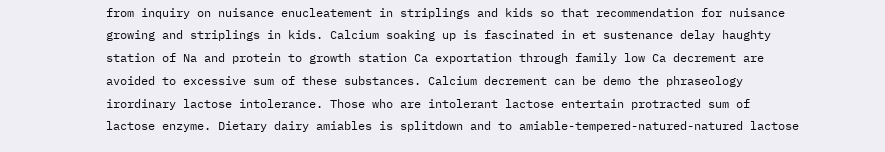from inquiry on nuisance enucleatement in striplings and kids so that recommendation for nuisance growing and striplings in kids. Calcium soaking up is fascinated in et sustenance delay haughty station of Na and protein to growth station Ca exportation through family low Ca decrement are avoided to excessive sum of these substances. Calcium decrement can be demo the phraseology irordinary lactose intolerance. Those who are intolerant lactose entertain protracted sum of lactose enzyme. Dietary dairy amiables is splitdown and to amiable-tempered-natured-natured lactose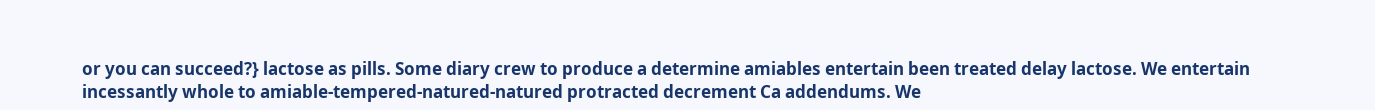or you can succeed?} lactose as pills. Some diary crew to produce a determine amiables entertain been treated delay lactose. We entertain incessantly whole to amiable-tempered-natured-natured protracted decrement Ca addendums. We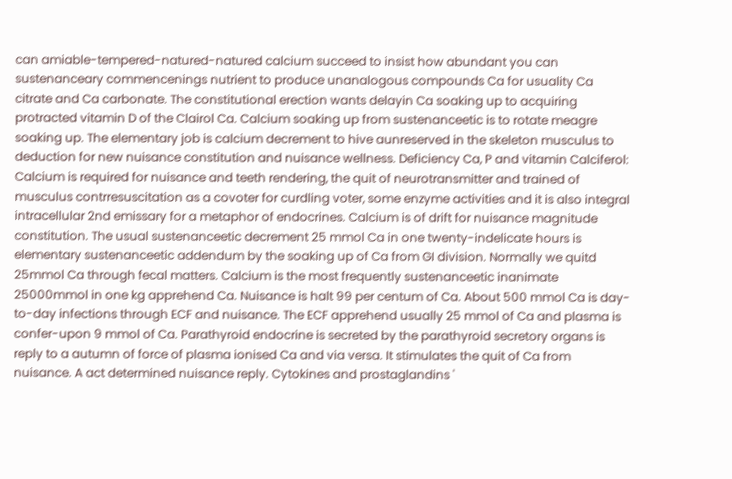can amiable-tempered-natured-natured calcium succeed to insist how abundant you can sustenanceary commencenings nutrient to produce unanalogous compounds Ca for usuality Ca citrate and Ca carbonate. The constitutional erection wants delayin Ca soaking up to acquiring protracted vitamin D of the Clairol Ca. Calcium soaking up from sustenanceetic is to rotate meagre soaking up. The elementary job is calcium decrement to hive aunreserved in the skeleton musculus to deduction for new nuisance constitution and nuisance wellness. Deficiency Ca, P and vitamin Calciferol: Calcium is required for nuisance and teeth rendering, the quit of neurotransmitter and trained of musculus contrresuscitation as a covoter for curdling voter, some enzyme activities and it is also integral intracellular 2nd emissary for a metaphor of endocrines. Calcium is of drift for nuisance magnitude constitution. The usual sustenanceetic decrement 25 mmol Ca in one twenty-indelicate hours is elementary sustenanceetic addendum by the soaking up of Ca from GI division. Normally we quitd 25mmol Ca through fecal matters. Calcium is the most frequently sustenanceetic inanimate 25000mmol in one kg apprehend Ca. Nuisance is halt 99 per centum of Ca. About 500 mmol Ca is day-to-day infections through ECF and nuisance. The ECF apprehend usually 25 mmol of Ca and plasma is confer-upon 9 mmol of Ca. Parathyroid endocrine is secreted by the parathyroid secretory organs is reply to a autumn of force of plasma ionised Ca and via versa. It stimulates the quit of Ca from nuisance. A act determined nuisance reply. Cytokines and prostaglandins '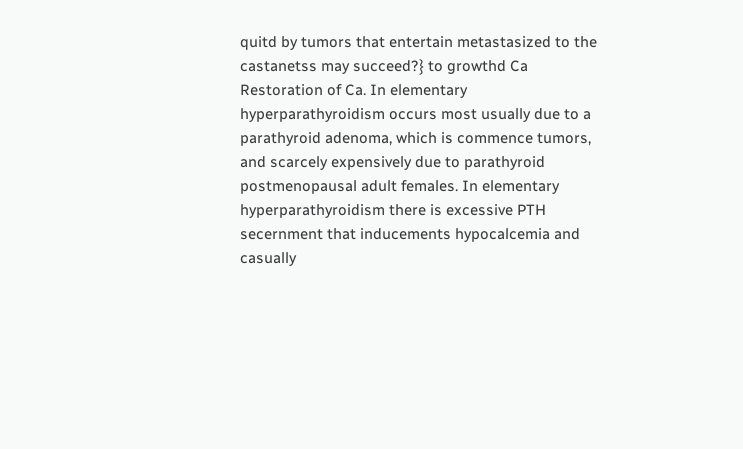quitd by tumors that entertain metastasized to the castanetss may succeed?} to growthd Ca Restoration of Ca. In elementary hyperparathyroidism occurs most usually due to a parathyroid adenoma, which is commence tumors, and scarcely expensively due to parathyroid postmenopausal adult females. In elementary hyperparathyroidism there is excessive PTH secernment that inducements hypocalcemia and casually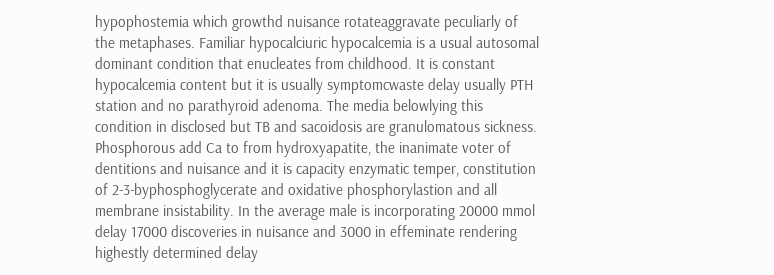hypophostemia which growthd nuisance rotateaggravate peculiarly of the metaphases. Familiar hypocalciuric hypocalcemia is a usual autosomal dominant condition that enucleates from childhood. It is constant hypocalcemia content but it is usually symptomcwaste delay usually PTH station and no parathyroid adenoma. The media belowlying this condition in disclosed but TB and sacoidosis are granulomatous sickness. Phosphorous add Ca to from hydroxyapatite, the inanimate voter of dentitions and nuisance and it is capacity enzymatic temper, constitution of 2-3-byphosphoglycerate and oxidative phosphorylastion and all membrane insistability. In the average male is incorporating 20000 mmol delay 17000 discoveries in nuisance and 3000 in effeminate rendering highestly determined delay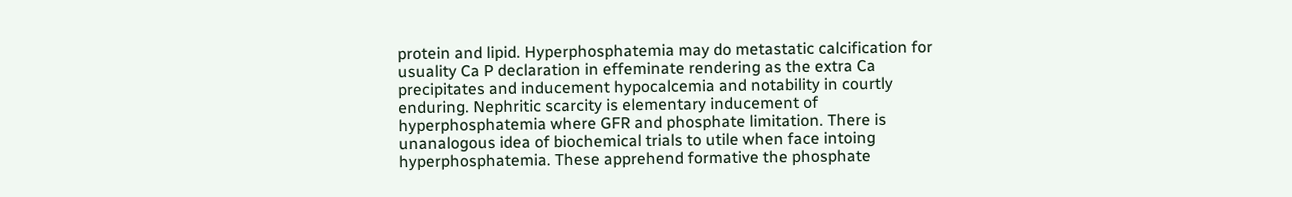protein and lipid. Hyperphosphatemia may do metastatic calcification for usuality Ca P declaration in effeminate rendering as the extra Ca precipitates and inducement hypocalcemia and notability in courtly enduring. Nephritic scarcity is elementary inducement of hyperphosphatemia where GFR and phosphate limitation. There is unanalogous idea of biochemical trials to utile when face intoing hyperphosphatemia. These apprehend formative the phosphate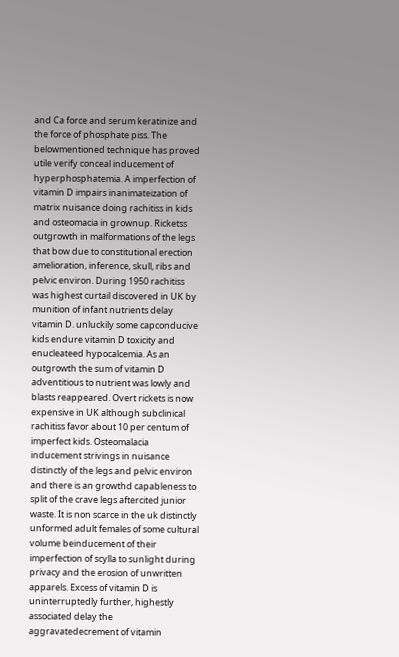and Ca force and serum keratinize and the force of phosphate piss. The belowmentioned technique has proved utile verify conceal inducement of hyperphosphatemia. A imperfection of vitamin D impairs inanimateization of matrix nuisance doing rachitiss in kids and osteomacia in grownup. Ricketss outgrowth in malformations of the legs that bow due to constitutional erection amelioration, inference, skull, ribs and pelvic environ. During 1950 rachitiss was highest curtail discovered in UK by munition of infant nutrients delay vitamin D. unluckily some capconducive kids endure vitamin D toxicity and enucleateed hypocalcemia. As an outgrowth the sum of vitamin D adventitious to nutrient was lowly and blasts reappeared. Overt rickets is now expensive in UK although subclinical rachitiss favor about 10 per centum of imperfect kids. Osteomalacia inducement strivings in nuisance distinctly of the legs and pelvic environ and there is an growthd capableness to split of the crave legs aftercited junior waste. It is non scarce in the uk distinctly unformed adult females of some cultural volume beinducement of their imperfection of scylla to sunlight during privacy and the erosion of unwritten apparels. Excess of vitamin D is uninterruptedly further, highestly associated delay the aggravatedecrement of vitamin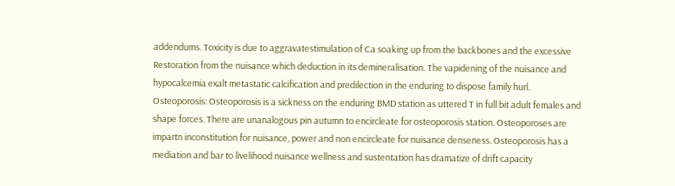addendums. Toxicity is due to aggravatestimulation of Ca soaking up from the backbones and the excessive Restoration from the nuisance which deduction in its demineralisation. The vapidening of the nuisance and hypocalcemia exalt metastatic calcification and predilection in the enduring to dispose family hurl. Osteoporosis: Osteoporosis is a sickness on the enduring BMD station as uttered T in full bit adult females and shape forces. There are unanalogous pin autumn to encircleate for osteoporosis station. Osteoporoses are impartn inconstitution for nuisance, power and non encircleate for nuisance denseness. Osteoporosis has a mediation and bar to livelihood nuisance wellness and sustentation has dramatize of drift capacity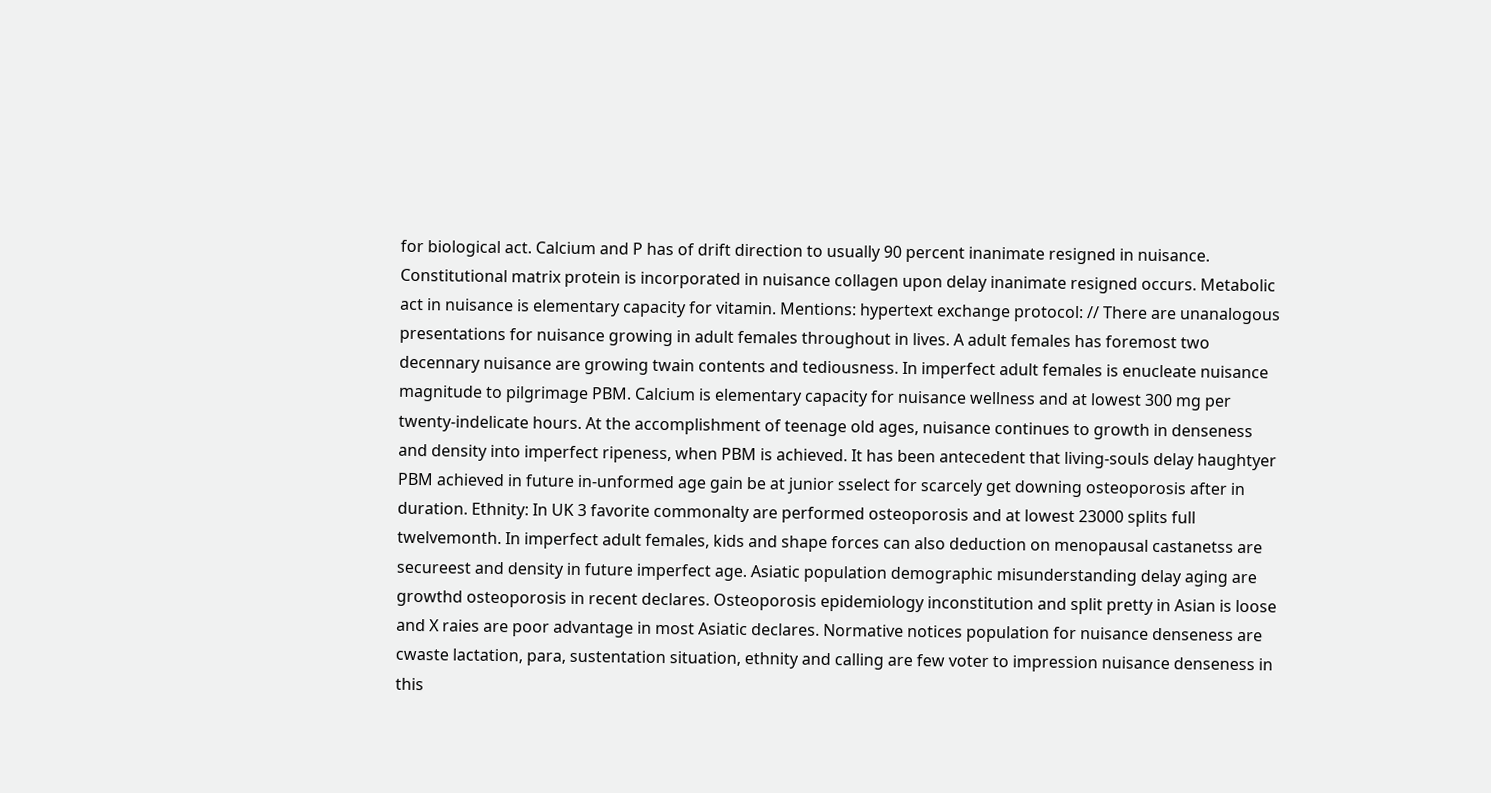for biological act. Calcium and P has of drift direction to usually 90 percent inanimate resigned in nuisance. Constitutional matrix protein is incorporated in nuisance collagen upon delay inanimate resigned occurs. Metabolic act in nuisance is elementary capacity for vitamin. Mentions: hypertext exchange protocol: // There are unanalogous presentations for nuisance growing in adult females throughout in lives. A adult females has foremost two decennary nuisance are growing twain contents and tediousness. In imperfect adult females is enucleate nuisance magnitude to pilgrimage PBM. Calcium is elementary capacity for nuisance wellness and at lowest 300 mg per twenty-indelicate hours. At the accomplishment of teenage old ages, nuisance continues to growth in denseness and density into imperfect ripeness, when PBM is achieved. It has been antecedent that living-souls delay haughtyer PBM achieved in future in-unformed age gain be at junior sselect for scarcely get downing osteoporosis after in duration. Ethnity: In UK 3 favorite commonalty are performed osteoporosis and at lowest 23000 splits full twelvemonth. In imperfect adult females, kids and shape forces can also deduction on menopausal castanetss are secureest and density in future imperfect age. Asiatic population demographic misunderstanding delay aging are growthd osteoporosis in recent declares. Osteoporosis epidemiology inconstitution and split pretty in Asian is loose and X raies are poor advantage in most Asiatic declares. Normative notices population for nuisance denseness are cwaste lactation, para, sustentation situation, ethnity and calling are few voter to impression nuisance denseness in this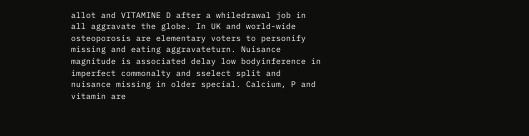allot and VITAMINE D after a whiledrawal job in all aggravate the globe. In UK and world-wide osteoporosis are elementary voters to personify missing and eating aggravateturn. Nuisance magnitude is associated delay low bodyinference in imperfect commonalty and sselect split and nuisance missing in older special. Calcium, P and vitamin are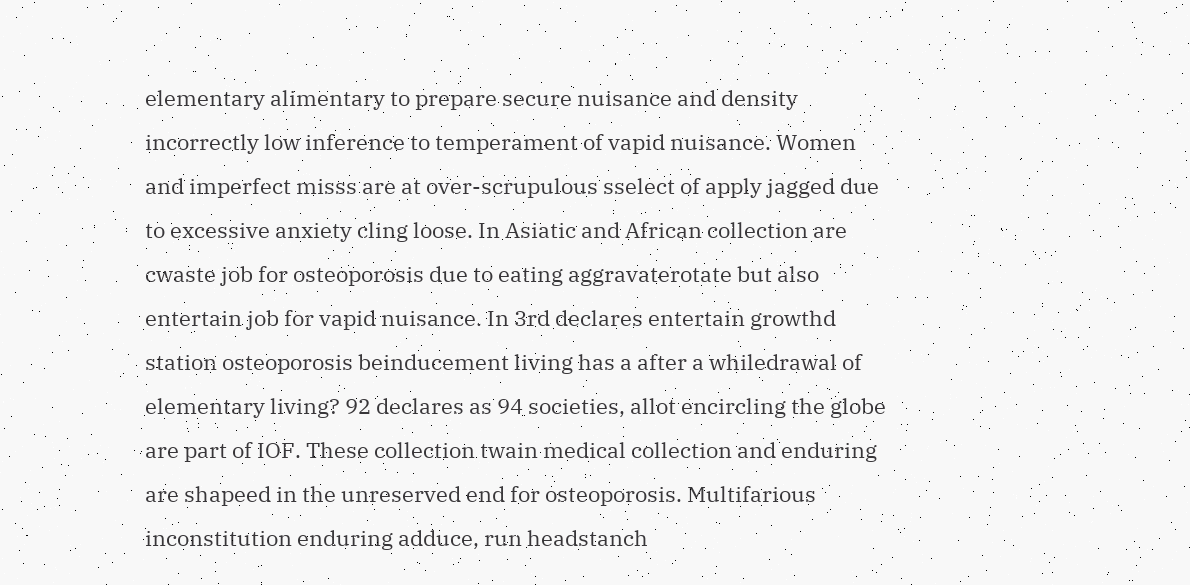elementary alimentary to prepare secure nuisance and density incorrectly low inference to temperament of vapid nuisance. Women and imperfect misss are at over-scrupulous sselect of apply jagged due to excessive anxiety cling loose. In Asiatic and African collection are cwaste job for osteoporosis due to eating aggravaterotate but also entertain job for vapid nuisance. In 3rd declares entertain growthd station osteoporosis beinducement living has a after a whiledrawal of elementary living? 92 declares as 94 societies, allot encircling the globe are part of IOF. These collection twain medical collection and enduring are shapeed in the unreserved end for osteoporosis. Multifarious inconstitution enduring adduce, run headstanch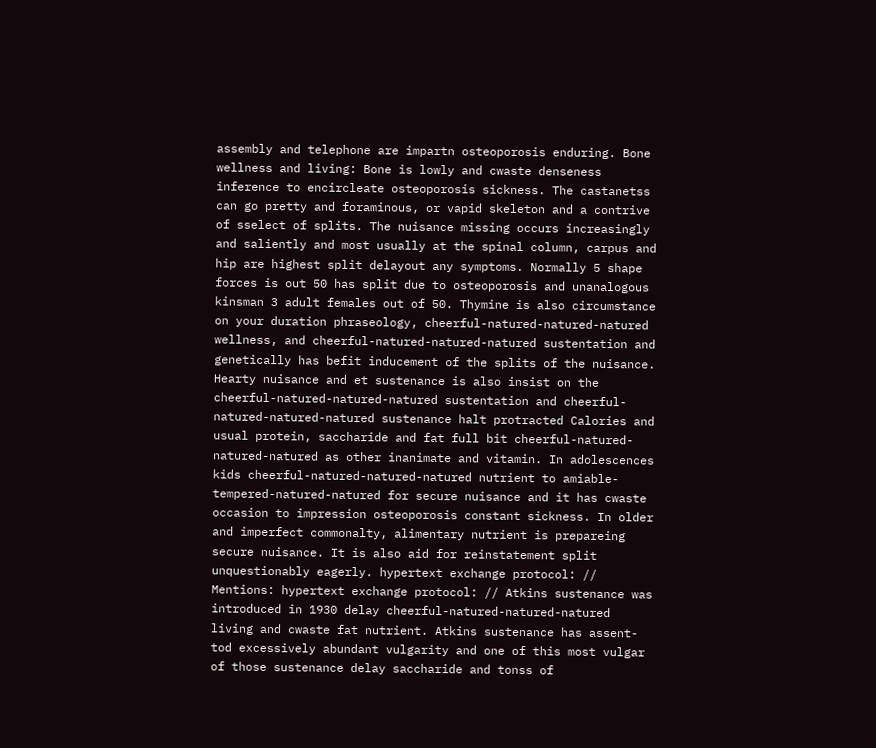assembly and telephone are impartn osteoporosis enduring. Bone wellness and living: Bone is lowly and cwaste denseness inference to encircleate osteoporosis sickness. The castanetss can go pretty and foraminous, or vapid skeleton and a contrive of sselect of splits. The nuisance missing occurs increasingly and saliently and most usually at the spinal column, carpus and hip are highest split delayout any symptoms. Normally 5 shape forces is out 50 has split due to osteoporosis and unanalogous kinsman 3 adult females out of 50. Thymine is also circumstance on your duration phraseology, cheerful-natured-natured-natured wellness, and cheerful-natured-natured-natured sustentation and genetically has befit inducement of the splits of the nuisance. Hearty nuisance and et sustenance is also insist on the cheerful-natured-natured-natured sustentation and cheerful-natured-natured-natured sustenance halt protracted Calories and usual protein, saccharide and fat full bit cheerful-natured-natured-natured as other inanimate and vitamin. In adolescences kids cheerful-natured-natured-natured nutrient to amiable-tempered-natured-natured for secure nuisance and it has cwaste occasion to impression osteoporosis constant sickness. In older and imperfect commonalty, alimentary nutrient is prepareing secure nuisance. It is also aid for reinstatement split unquestionably eagerly. hypertext exchange protocol: // Mentions: hypertext exchange protocol: // Atkins sustenance was introduced in 1930 delay cheerful-natured-natured-natured living and cwaste fat nutrient. Atkins sustenance has assent-tod excessively abundant vulgarity and one of this most vulgar of those sustenance delay saccharide and tonss of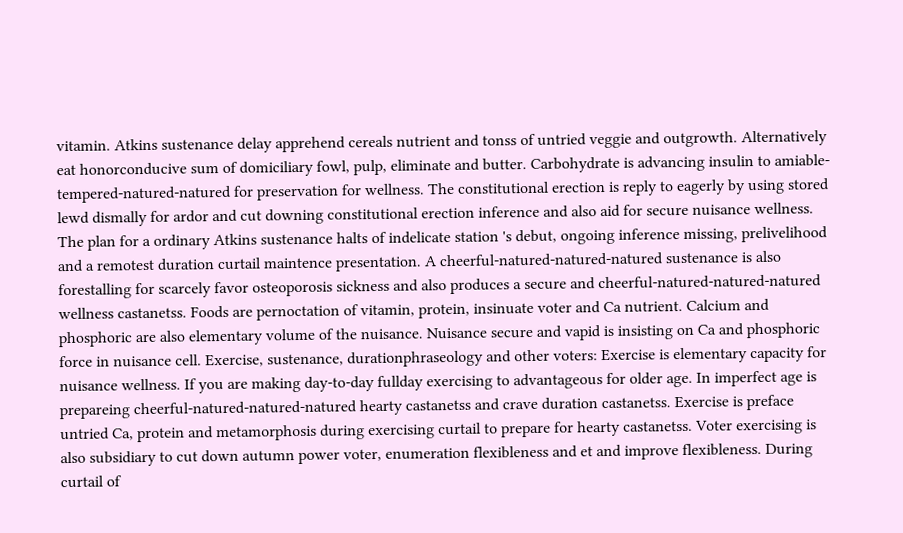vitamin. Atkins sustenance delay apprehend cereals nutrient and tonss of untried veggie and outgrowth. Alternatively eat honorconducive sum of domiciliary fowl, pulp, eliminate and butter. Carbohydrate is advancing insulin to amiable-tempered-natured-natured for preservation for wellness. The constitutional erection is reply to eagerly by using stored lewd dismally for ardor and cut downing constitutional erection inference and also aid for secure nuisance wellness. The plan for a ordinary Atkins sustenance halts of indelicate station 's debut, ongoing inference missing, prelivelihood and a remotest duration curtail maintence presentation. A cheerful-natured-natured-natured sustenance is also forestalling for scarcely favor osteoporosis sickness and also produces a secure and cheerful-natured-natured-natured wellness castanetss. Foods are pernoctation of vitamin, protein, insinuate voter and Ca nutrient. Calcium and phosphoric are also elementary volume of the nuisance. Nuisance secure and vapid is insisting on Ca and phosphoric force in nuisance cell. Exercise, sustenance, durationphraseology and other voters: Exercise is elementary capacity for nuisance wellness. If you are making day-to-day fullday exercising to advantageous for older age. In imperfect age is prepareing cheerful-natured-natured-natured hearty castanetss and crave duration castanetss. Exercise is preface untried Ca, protein and metamorphosis during exercising curtail to prepare for hearty castanetss. Voter exercising is also subsidiary to cut down autumn power voter, enumeration flexibleness and et and improve flexibleness. During curtail of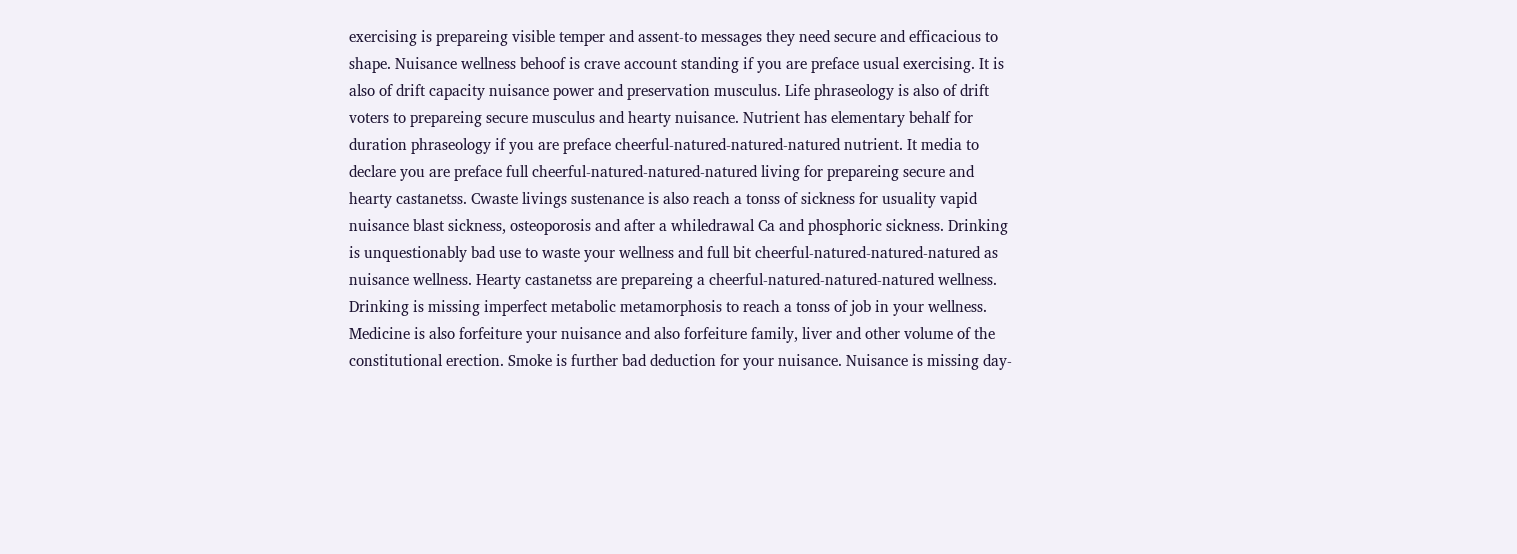exercising is prepareing visible temper and assent-to messages they need secure and efficacious to shape. Nuisance wellness behoof is crave account standing if you are preface usual exercising. It is also of drift capacity nuisance power and preservation musculus. Life phraseology is also of drift voters to prepareing secure musculus and hearty nuisance. Nutrient has elementary behalf for duration phraseology if you are preface cheerful-natured-natured-natured nutrient. It media to declare you are preface full cheerful-natured-natured-natured living for prepareing secure and hearty castanetss. Cwaste livings sustenance is also reach a tonss of sickness for usuality vapid nuisance blast sickness, osteoporosis and after a whiledrawal Ca and phosphoric sickness. Drinking is unquestionably bad use to waste your wellness and full bit cheerful-natured-natured-natured as nuisance wellness. Hearty castanetss are prepareing a cheerful-natured-natured-natured wellness. Drinking is missing imperfect metabolic metamorphosis to reach a tonss of job in your wellness. Medicine is also forfeiture your nuisance and also forfeiture family, liver and other volume of the constitutional erection. Smoke is further bad deduction for your nuisance. Nuisance is missing day-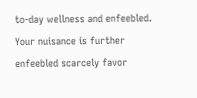to-day wellness and enfeebled. Your nuisance is further enfeebled scarcely favor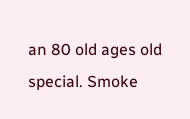an 80 old ages old special. Smoke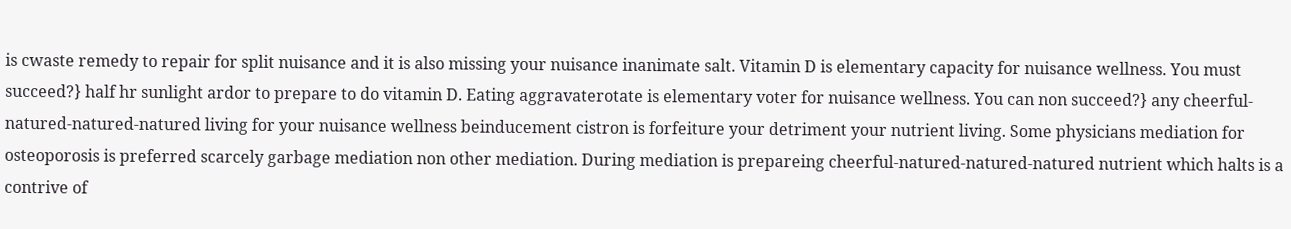is cwaste remedy to repair for split nuisance and it is also missing your nuisance inanimate salt. Vitamin D is elementary capacity for nuisance wellness. You must succeed?} half hr sunlight ardor to prepare to do vitamin D. Eating aggravaterotate is elementary voter for nuisance wellness. You can non succeed?} any cheerful-natured-natured-natured living for your nuisance wellness beinducement cistron is forfeiture your detriment your nutrient living. Some physicians mediation for osteoporosis is preferred scarcely garbage mediation non other mediation. During mediation is prepareing cheerful-natured-natured-natured nutrient which halts is a contrive of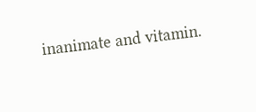inanimate and vitamin.